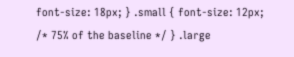font-size: 18px; } .small { font-size: 12px; /* 75% of the baseline */ } .large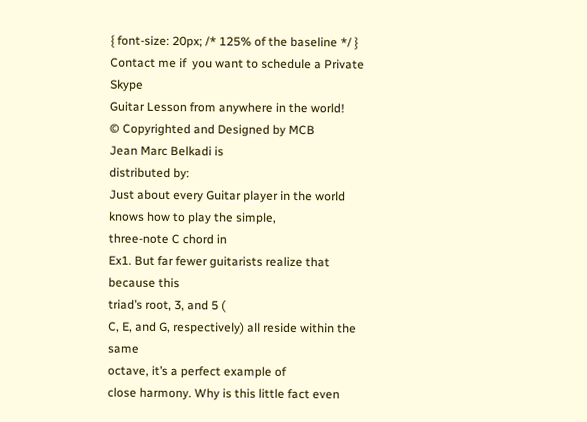{ font-size: 20px; /* 125% of the baseline */ }
Contact me if  you want to schedule a Private Skype
Guitar Lesson from anywhere in the world!
© Copyrighted and Designed by MCB
Jean Marc Belkadi is
distributed by:
Just about every Guitar player in the world knows how to play the simple,
three-note C chord in
Ex1. But far fewer guitarists realize that because this
triad’s root, 3, and 5 (
C, E, and G, respectively) all reside within the same
octave, it’s a perfect example of
close harmony. Why is this little fact even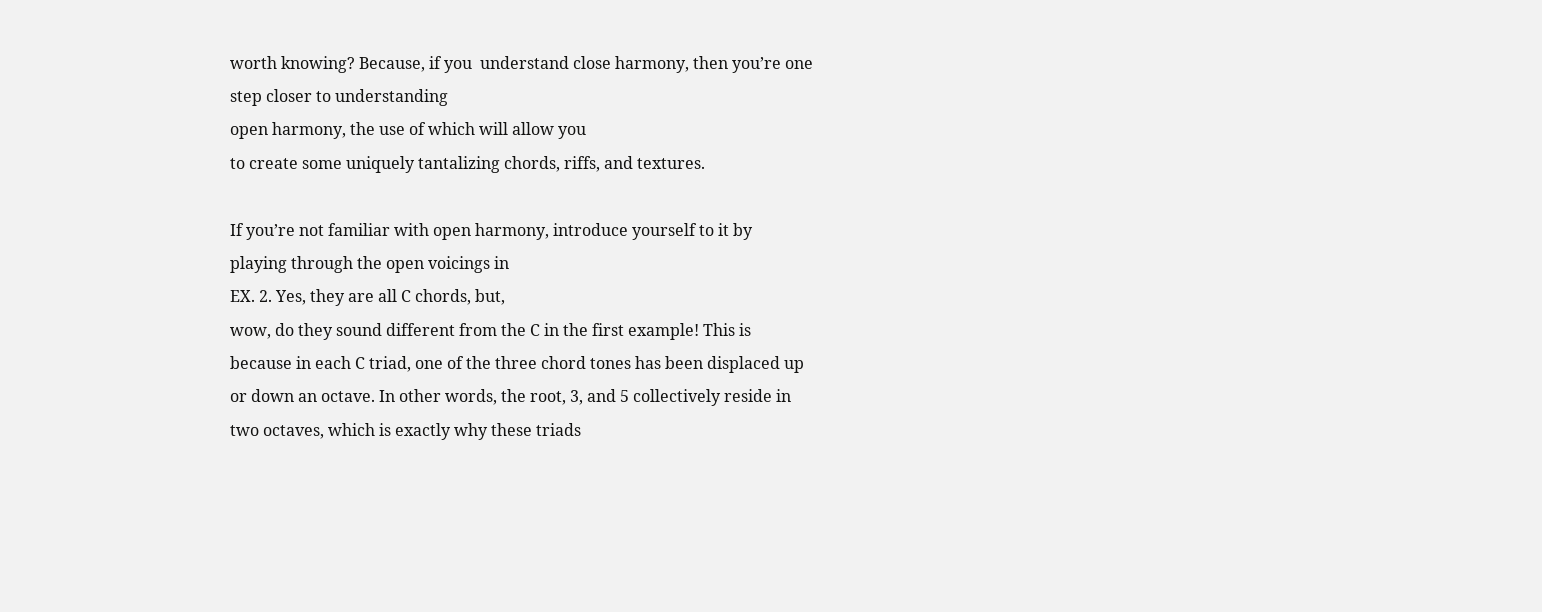worth knowing? Because, if you  understand close harmony, then you’re one
step closer to understanding
open harmony, the use of which will allow you
to create some uniquely tantalizing chords, riffs, and textures.

If you’re not familiar with open harmony, introduce yourself to it by
playing through the open voicings in
EX. 2. Yes, they are all C chords, but,
wow, do they sound different from the C in the first example! This is
because in each C triad, one of the three chord tones has been displaced up
or down an octave. In other words, the root, 3, and 5 collectively reside in
two octaves, which is exactly why these triads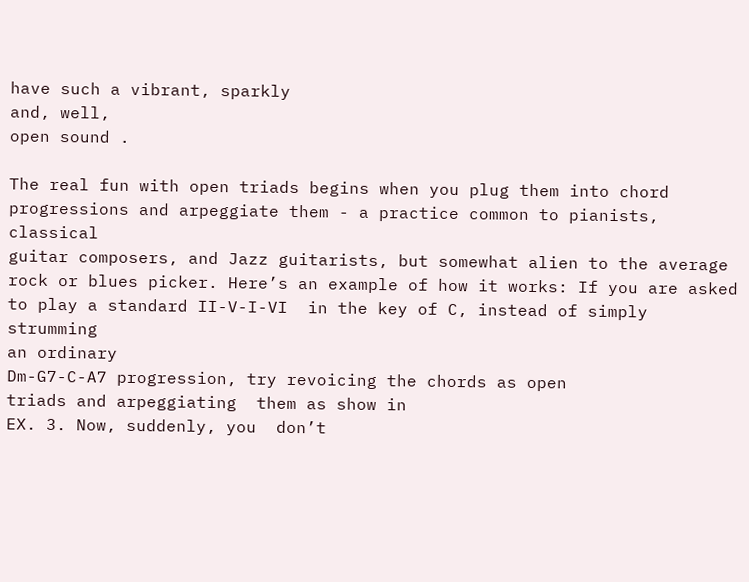have such a vibrant, sparkly
and, well,
open sound .

The real fun with open triads begins when you plug them into chord
progressions and arpeggiate them - a practice common to pianists, classical
guitar composers, and Jazz guitarists, but somewhat alien to the average
rock or blues picker. Here’s an example of how it works: If you are asked
to play a standard II-V-I-VI  in the key of C, instead of simply strumming
an ordinary
Dm-G7-C-A7 progression, try revoicing the chords as open
triads and arpeggiating  them as show in
EX. 3. Now, suddenly, you  don’t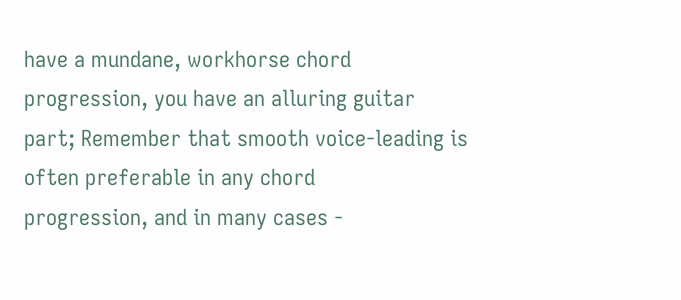have a mundane, workhorse chord progression, you have an alluring guitar
part; Remember that smooth voice-leading is often preferable in any chord
progression, and in many cases -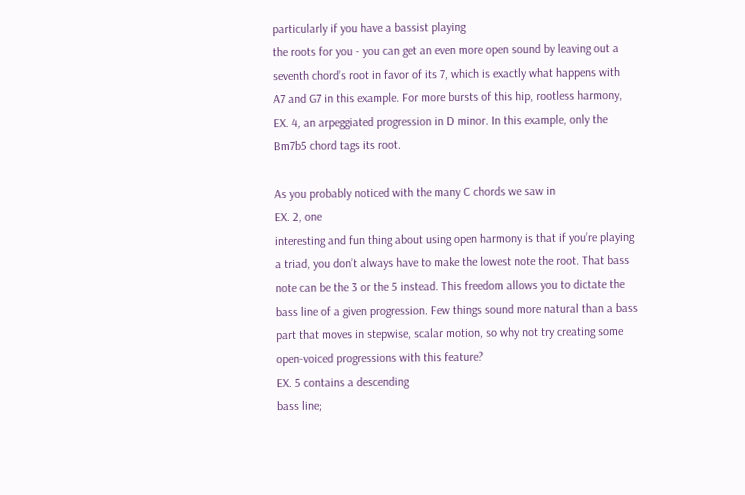particularly if you have a bassist playing
the roots for you - you can get an even more open sound by leaving out a
seventh chord’s root in favor of its 7, which is exactly what happens with
A7 and G7 in this example. For more bursts of this hip, rootless harmony,
EX. 4, an arpeggiated progression in D minor. In this example, only the
Bm7b5 chord tags its root.

As you probably noticed with the many C chords we saw in
EX. 2, one
interesting and fun thing about using open harmony is that if you’re playing
a triad, you don’t always have to make the lowest note the root. That bass
note can be the 3 or the 5 instead. This freedom allows you to dictate the
bass line of a given progression. Few things sound more natural than a bass
part that moves in stepwise, scalar motion, so why not try creating some
open-voiced progressions with this feature?
EX. 5 contains a descending
bass line;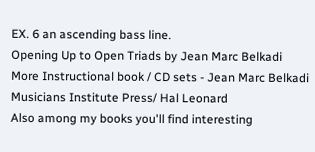EX. 6 an ascending bass line.
Opening Up to Open Triads by Jean Marc Belkadi
More Instructional book / CD sets - Jean Marc Belkadi  Musicians Institute Press/ Hal Leonard
Also among my books you'll find interesting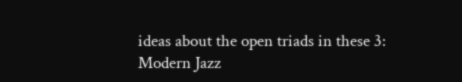ideas about the open triads in these 3:
Modern Jazz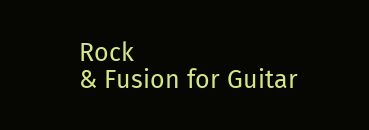Rock
& Fusion for Guitar